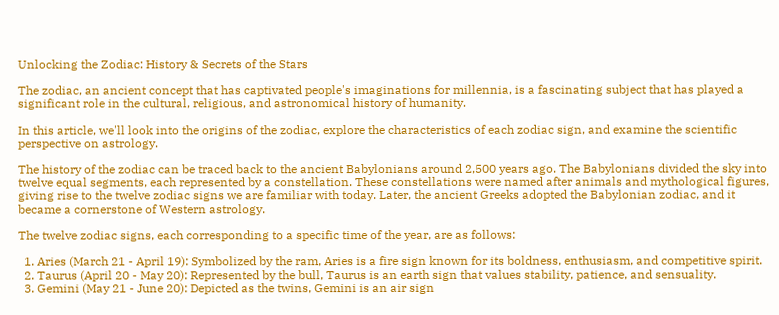Unlocking the Zodiac: History & Secrets of the Stars

The zodiac, an ancient concept that has captivated people's imaginations for millennia, is a fascinating subject that has played a significant role in the cultural, religious, and astronomical history of humanity.

In this article, we'll look into the origins of the zodiac, explore the characteristics of each zodiac sign, and examine the scientific perspective on astrology.

The history of the zodiac can be traced back to the ancient Babylonians around 2,500 years ago. The Babylonians divided the sky into twelve equal segments, each represented by a constellation. These constellations were named after animals and mythological figures, giving rise to the twelve zodiac signs we are familiar with today. Later, the ancient Greeks adopted the Babylonian zodiac, and it became a cornerstone of Western astrology.

The twelve zodiac signs, each corresponding to a specific time of the year, are as follows:

  1. Aries (March 21 - April 19): Symbolized by the ram, Aries is a fire sign known for its boldness, enthusiasm, and competitive spirit.
  2. Taurus (April 20 - May 20): Represented by the bull, Taurus is an earth sign that values stability, patience, and sensuality.
  3. Gemini (May 21 - June 20): Depicted as the twins, Gemini is an air sign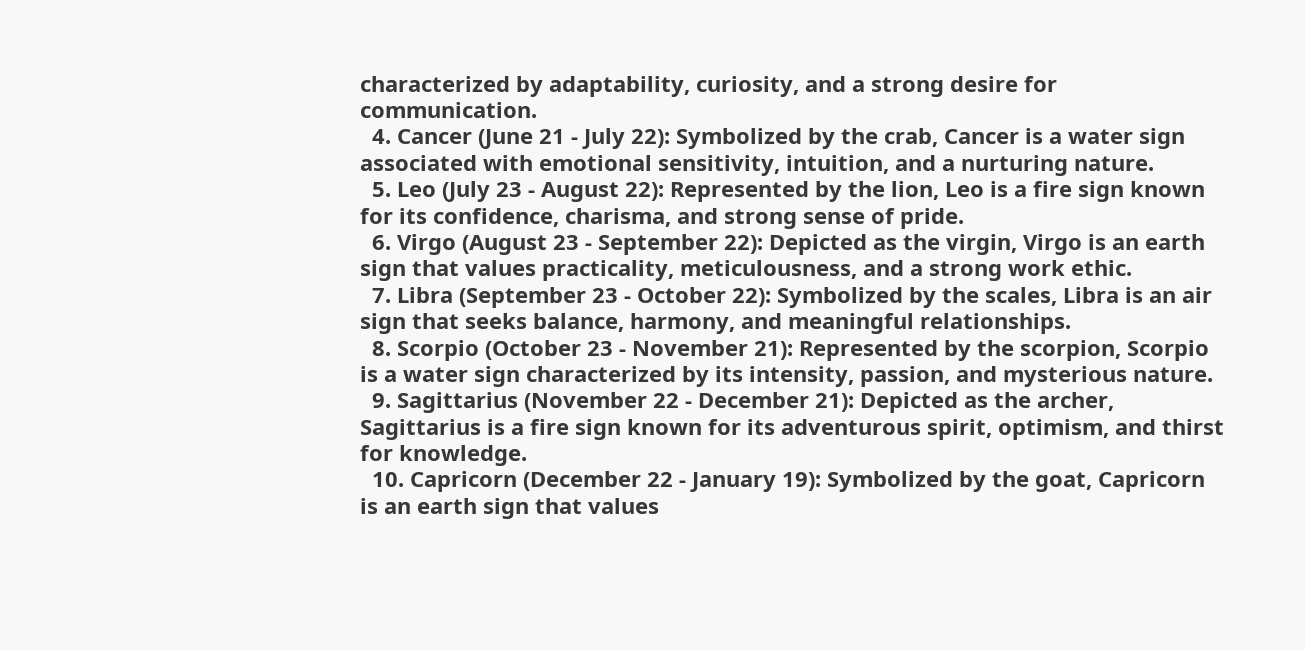characterized by adaptability, curiosity, and a strong desire for communication.
  4. Cancer (June 21 - July 22): Symbolized by the crab, Cancer is a water sign associated with emotional sensitivity, intuition, and a nurturing nature.
  5. Leo (July 23 - August 22): Represented by the lion, Leo is a fire sign known for its confidence, charisma, and strong sense of pride.
  6. Virgo (August 23 - September 22): Depicted as the virgin, Virgo is an earth sign that values practicality, meticulousness, and a strong work ethic.
  7. Libra (September 23 - October 22): Symbolized by the scales, Libra is an air sign that seeks balance, harmony, and meaningful relationships.
  8. Scorpio (October 23 - November 21): Represented by the scorpion, Scorpio is a water sign characterized by its intensity, passion, and mysterious nature.
  9. Sagittarius (November 22 - December 21): Depicted as the archer, Sagittarius is a fire sign known for its adventurous spirit, optimism, and thirst for knowledge.
  10. Capricorn (December 22 - January 19): Symbolized by the goat, Capricorn is an earth sign that values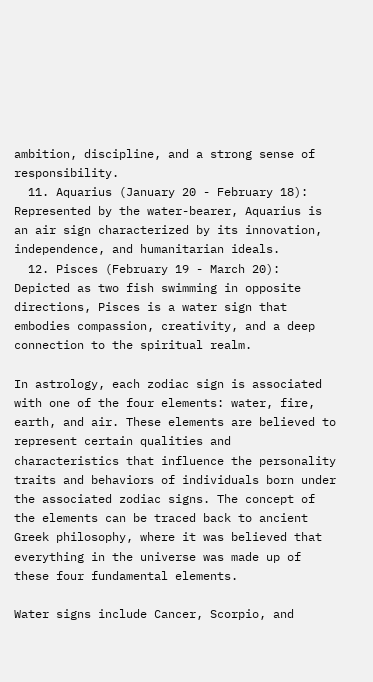ambition, discipline, and a strong sense of responsibility.
  11. Aquarius (January 20 - February 18): Represented by the water-bearer, Aquarius is an air sign characterized by its innovation, independence, and humanitarian ideals.
  12. Pisces (February 19 - March 20): Depicted as two fish swimming in opposite directions, Pisces is a water sign that embodies compassion, creativity, and a deep connection to the spiritual realm.

In astrology, each zodiac sign is associated with one of the four elements: water, fire, earth, and air. These elements are believed to represent certain qualities and characteristics that influence the personality traits and behaviors of individuals born under the associated zodiac signs. The concept of the elements can be traced back to ancient Greek philosophy, where it was believed that everything in the universe was made up of these four fundamental elements.

Water signs include Cancer, Scorpio, and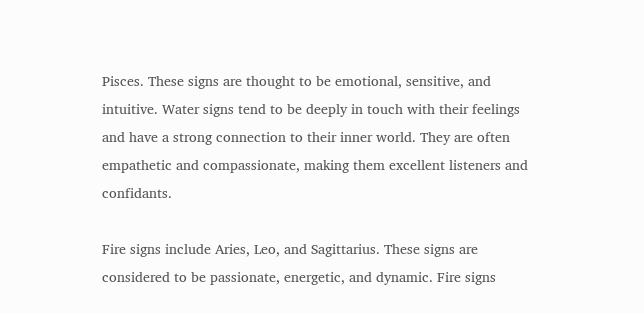Pisces. These signs are thought to be emotional, sensitive, and intuitive. Water signs tend to be deeply in touch with their feelings and have a strong connection to their inner world. They are often empathetic and compassionate, making them excellent listeners and confidants.

Fire signs include Aries, Leo, and Sagittarius. These signs are considered to be passionate, energetic, and dynamic. Fire signs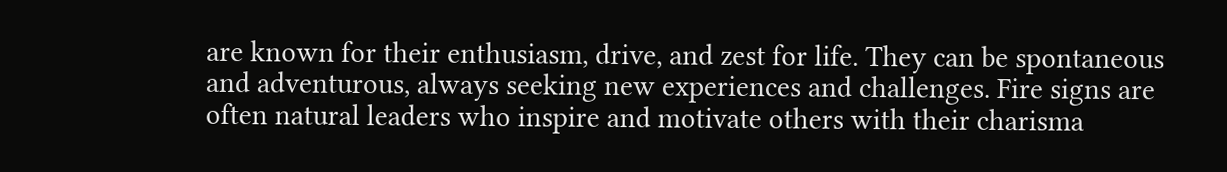are known for their enthusiasm, drive, and zest for life. They can be spontaneous and adventurous, always seeking new experiences and challenges. Fire signs are often natural leaders who inspire and motivate others with their charisma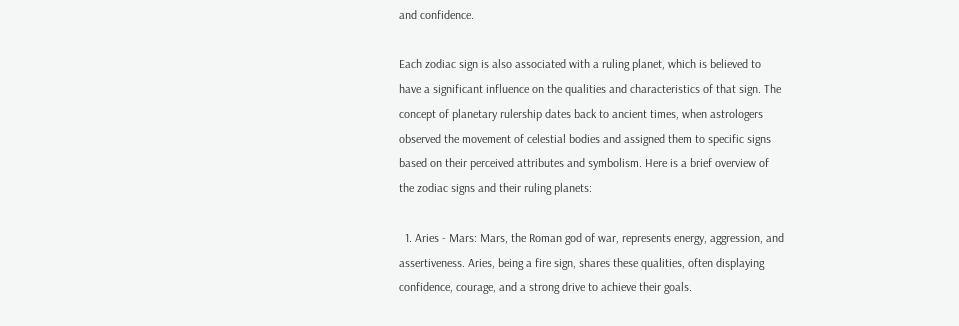and confidence.

Each zodiac sign is also associated with a ruling planet, which is believed to have a significant influence on the qualities and characteristics of that sign. The concept of planetary rulership dates back to ancient times, when astrologers observed the movement of celestial bodies and assigned them to specific signs based on their perceived attributes and symbolism. Here is a brief overview of the zodiac signs and their ruling planets:

  1. Aries - Mars: Mars, the Roman god of war, represents energy, aggression, and assertiveness. Aries, being a fire sign, shares these qualities, often displaying confidence, courage, and a strong drive to achieve their goals.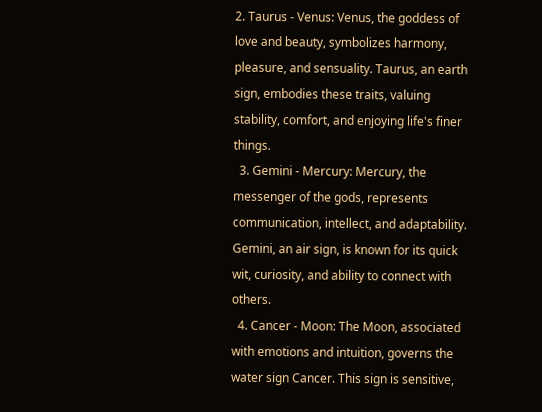2. Taurus - Venus: Venus, the goddess of love and beauty, symbolizes harmony, pleasure, and sensuality. Taurus, an earth sign, embodies these traits, valuing stability, comfort, and enjoying life's finer things.
  3. Gemini - Mercury: Mercury, the messenger of the gods, represents communication, intellect, and adaptability. Gemini, an air sign, is known for its quick wit, curiosity, and ability to connect with others.
  4. Cancer - Moon: The Moon, associated with emotions and intuition, governs the water sign Cancer. This sign is sensitive,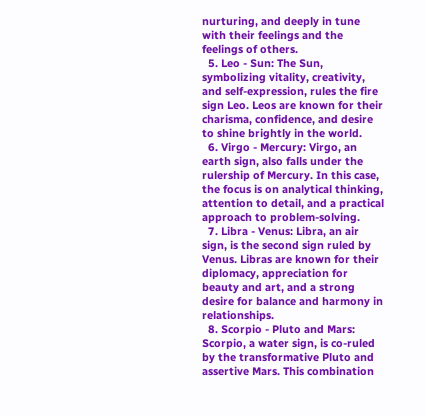nurturing, and deeply in tune with their feelings and the feelings of others.
  5. Leo - Sun: The Sun, symbolizing vitality, creativity, and self-expression, rules the fire sign Leo. Leos are known for their charisma, confidence, and desire to shine brightly in the world.
  6. Virgo - Mercury: Virgo, an earth sign, also falls under the rulership of Mercury. In this case, the focus is on analytical thinking, attention to detail, and a practical approach to problem-solving.
  7. Libra - Venus: Libra, an air sign, is the second sign ruled by Venus. Libras are known for their diplomacy, appreciation for beauty and art, and a strong desire for balance and harmony in relationships.
  8. Scorpio - Pluto and Mars: Scorpio, a water sign, is co-ruled by the transformative Pluto and assertive Mars. This combination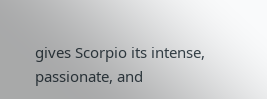gives Scorpio its intense, passionate, and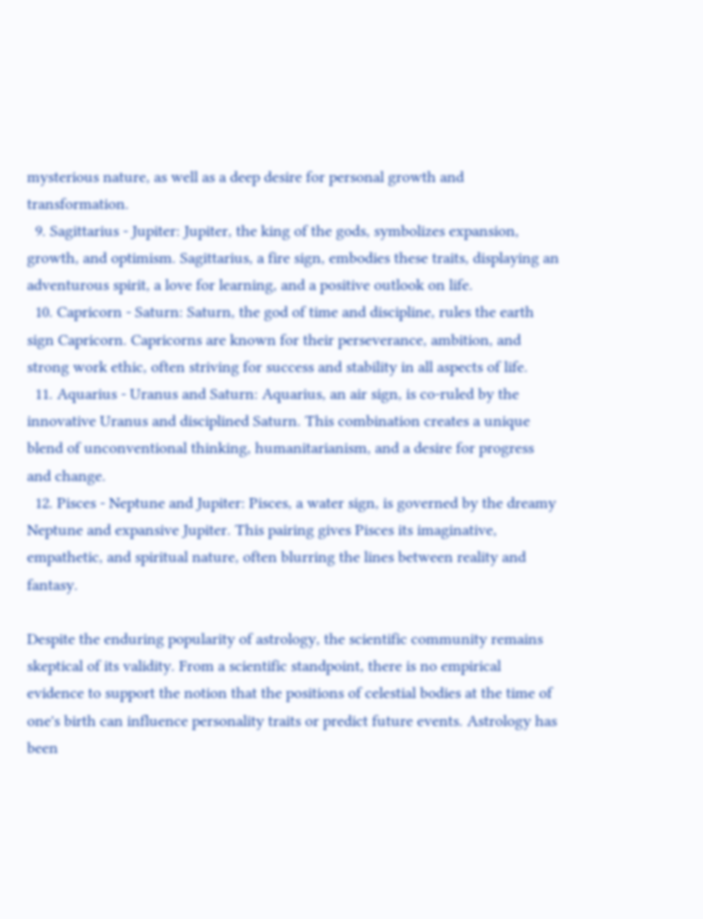mysterious nature, as well as a deep desire for personal growth and transformation.
  9. Sagittarius - Jupiter: Jupiter, the king of the gods, symbolizes expansion, growth, and optimism. Sagittarius, a fire sign, embodies these traits, displaying an adventurous spirit, a love for learning, and a positive outlook on life.
  10. Capricorn - Saturn: Saturn, the god of time and discipline, rules the earth sign Capricorn. Capricorns are known for their perseverance, ambition, and strong work ethic, often striving for success and stability in all aspects of life.
  11. Aquarius - Uranus and Saturn: Aquarius, an air sign, is co-ruled by the innovative Uranus and disciplined Saturn. This combination creates a unique blend of unconventional thinking, humanitarianism, and a desire for progress and change.
  12. Pisces - Neptune and Jupiter: Pisces, a water sign, is governed by the dreamy Neptune and expansive Jupiter. This pairing gives Pisces its imaginative, empathetic, and spiritual nature, often blurring the lines between reality and fantasy.

Despite the enduring popularity of astrology, the scientific community remains skeptical of its validity. From a scientific standpoint, there is no empirical evidence to support the notion that the positions of celestial bodies at the time of one's birth can influence personality traits or predict future events. Astrology has been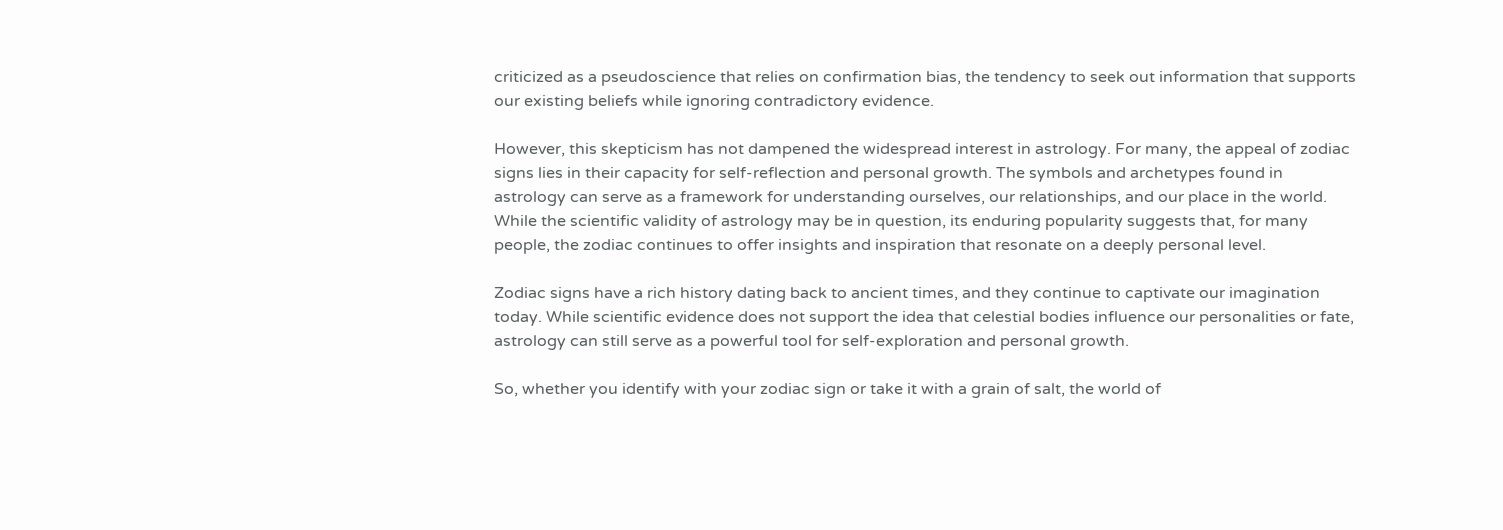criticized as a pseudoscience that relies on confirmation bias, the tendency to seek out information that supports our existing beliefs while ignoring contradictory evidence.

However, this skepticism has not dampened the widespread interest in astrology. For many, the appeal of zodiac signs lies in their capacity for self-reflection and personal growth. The symbols and archetypes found in astrology can serve as a framework for understanding ourselves, our relationships, and our place in the world. While the scientific validity of astrology may be in question, its enduring popularity suggests that, for many people, the zodiac continues to offer insights and inspiration that resonate on a deeply personal level.

Zodiac signs have a rich history dating back to ancient times, and they continue to captivate our imagination today. While scientific evidence does not support the idea that celestial bodies influence our personalities or fate, astrology can still serve as a powerful tool for self-exploration and personal growth.

So, whether you identify with your zodiac sign or take it with a grain of salt, the world of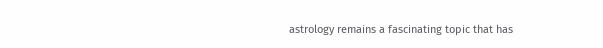astrology remains a fascinating topic that has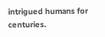intrigued humans for centuries.